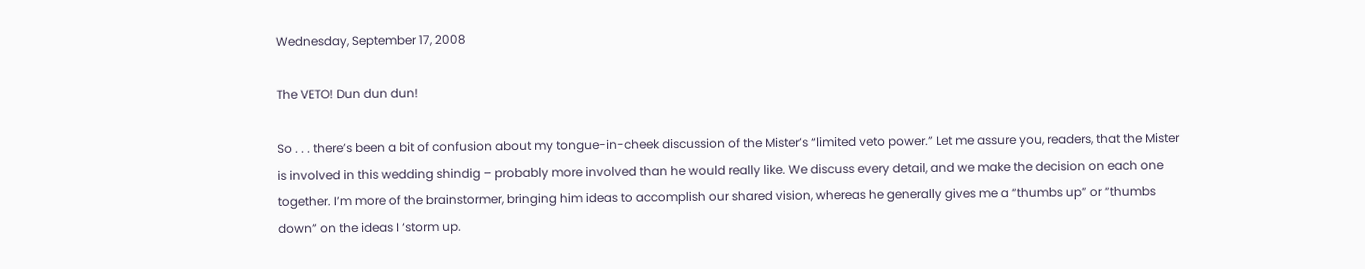Wednesday, September 17, 2008

The VETO! Dun dun dun!

So . . . there’s been a bit of confusion about my tongue-in-cheek discussion of the Mister’s “limited veto power.” Let me assure you, readers, that the Mister is involved in this wedding shindig – probably more involved than he would really like. We discuss every detail, and we make the decision on each one together. I’m more of the brainstormer, bringing him ideas to accomplish our shared vision, whereas he generally gives me a “thumbs up” or “thumbs down” on the ideas I ‘storm up.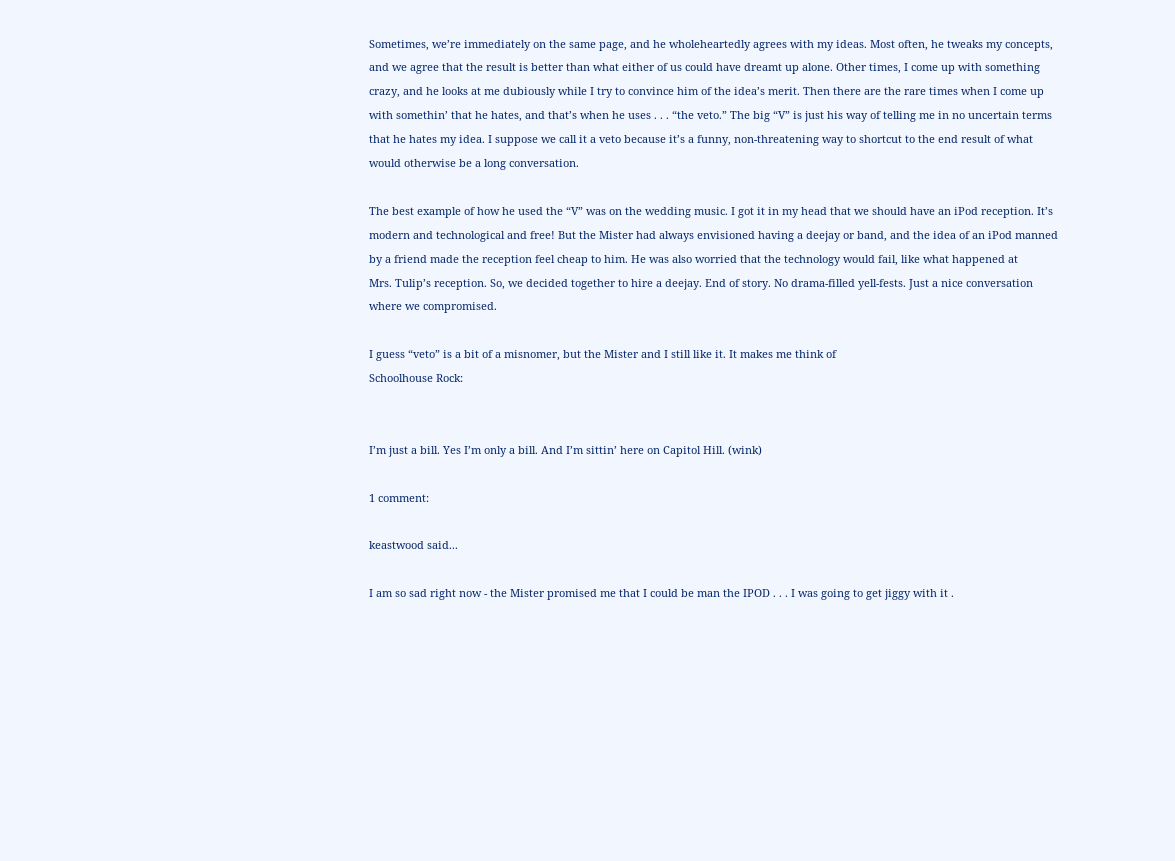Sometimes, we’re immediately on the same page, and he wholeheartedly agrees with my ideas. Most often, he tweaks my concepts, and we agree that the result is better than what either of us could have dreamt up alone. Other times, I come up with something crazy, and he looks at me dubiously while I try to convince him of the idea’s merit. Then there are the rare times when I come up with somethin’ that he hates, and that’s when he uses . . . “the veto.” The big “V” is just his way of telling me in no uncertain terms that he hates my idea. I suppose we call it a veto because it’s a funny, non-threatening way to shortcut to the end result of what would otherwise be a long conversation.

The best example of how he used the “V” was on the wedding music. I got it in my head that we should have an iPod reception. It’s modern and technological and free! But the Mister had always envisioned having a deejay or band, and the idea of an iPod manned by a friend made the reception feel cheap to him. He was also worried that the technology would fail, like what happened at
Mrs. Tulip’s reception. So, we decided together to hire a deejay. End of story. No drama-filled yell-fests. Just a nice conversation where we compromised.

I guess “veto” is a bit of a misnomer, but the Mister and I still like it. It makes me think of
Schoolhouse Rock:


I’m just a bill. Yes I’m only a bill. And I’m sittin’ here on Capitol Hill. (wink)

1 comment:

keastwood said...

I am so sad right now - the Mister promised me that I could be man the IPOD . . . I was going to get jiggy with it .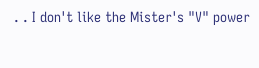. . I don't like the Mister's "V" power